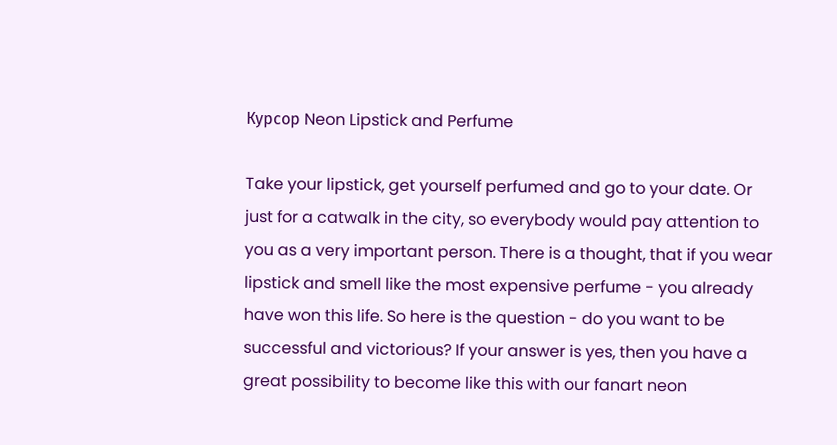Курсор Neon Lipstick and Perfume

Take your lipstick, get yourself perfumed and go to your date. Or just for a catwalk in the city, so everybody would pay attention to you as a very important person. There is a thought, that if you wear lipstick and smell like the most expensive perfume - you already have won this life. So here is the question - do you want to be successful and victorious? If your answer is yes, then you have a great possibility to become like this with our fanart neon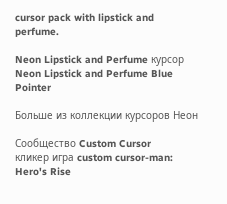cursor pack with lipstick and perfume.

Neon Lipstick and Perfume курсор
Neon Lipstick and Perfume Blue Pointer

Больше из коллекции курсоров Неон

Сообщество Custom Cursor
кликер игра custom cursor-man: Hero's Rise